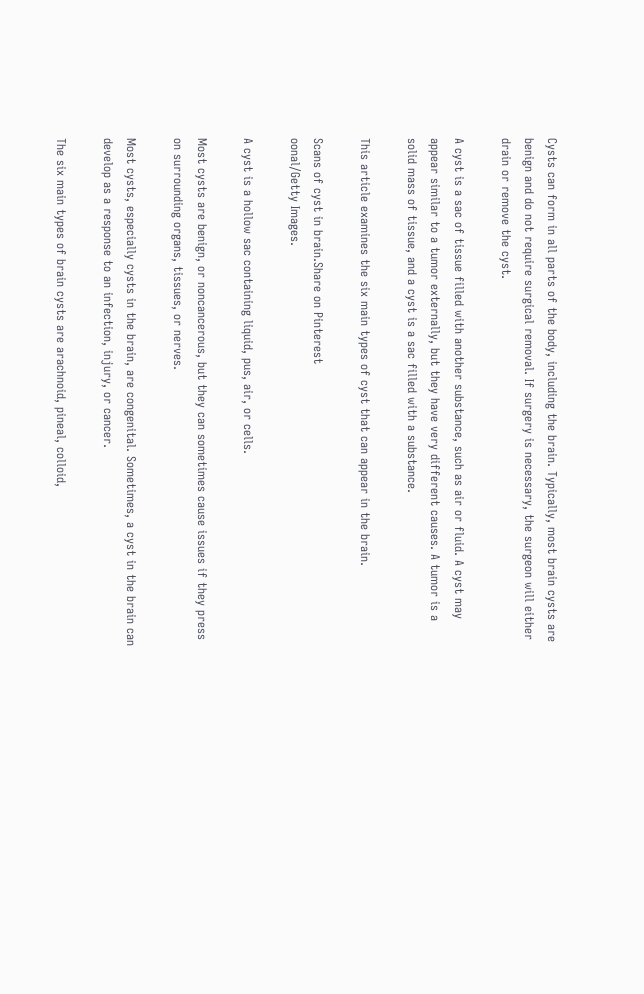Cysts can form in all parts of the body, including the brain. Typically, most brain cysts are benign and do not require surgical removal. If surgery is necessary, the surgeon will either drain or remove the cyst.

A cyst is a sac of tissue filled with another substance, such as air or fluid. A cyst may appear similar to a tumor externally, but they have very different causes. A tumor is a solid mass of tissue, and a cyst is a sac filled with a substance.

This article examines the six main types of cyst that can appear in the brain.

Scans of cyst in brain.Share on Pinterest
oonal/Getty Images.

A cyst is a hollow sac containing liquid, pus, air, or cells.

Most cysts are benign, or noncancerous, but they can sometimes cause issues if they press on surrounding organs, tissues, or nerves.

Most cysts, especially cysts in the brain, are congenital. Sometimes, a cyst in the brain can develop as a response to an infection, injury, or cancer.

The six main types of brain cysts are arachnoid, pineal, colloid,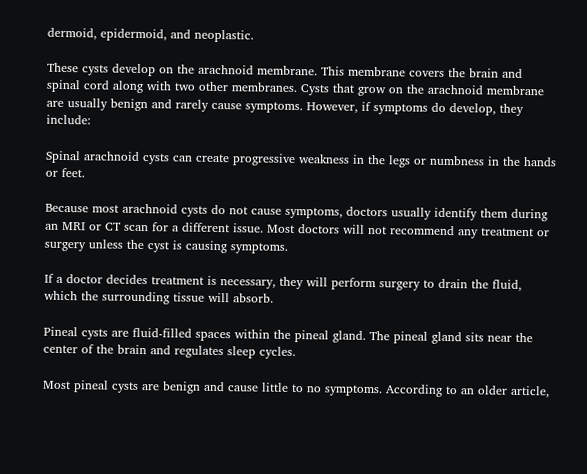dermoid, epidermoid, and neoplastic.

These cysts develop on the arachnoid membrane. This membrane covers the brain and spinal cord along with two other membranes. Cysts that grow on the arachnoid membrane are usually benign and rarely cause symptoms. However, if symptoms do develop, they include:

Spinal arachnoid cysts can create progressive weakness in the legs or numbness in the hands or feet.

Because most arachnoid cysts do not cause symptoms, doctors usually identify them during an MRI or CT scan for a different issue. Most doctors will not recommend any treatment or surgery unless the cyst is causing symptoms.

If a doctor decides treatment is necessary, they will perform surgery to drain the fluid, which the surrounding tissue will absorb.

Pineal cysts are fluid-filled spaces within the pineal gland. The pineal gland sits near the center of the brain and regulates sleep cycles.

Most pineal cysts are benign and cause little to no symptoms. According to an older article,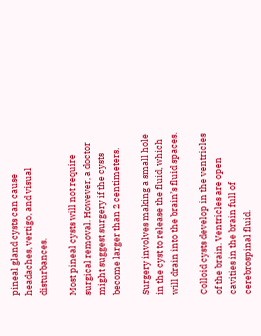pineal gland cysts can cause headaches, vertigo, and visual disturbances.

Most pineal cysts will not require surgical removal. However, a doctor might suggest surgery if the cysts become larger than 2 centimeters.

Surgery involves making a small hole in the cyst to release the fluid, which will drain into the brain’s fluid spaces.

Colloid cysts develop in the ventricles of the brain. Ventricles are open cavities in the brain full of cerebrospinal fluid.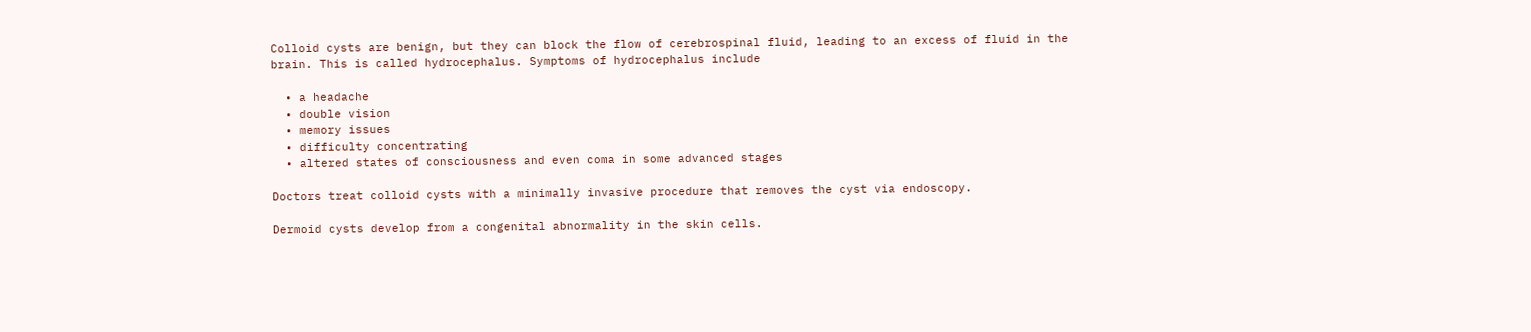Colloid cysts are benign, but they can block the flow of cerebrospinal fluid, leading to an excess of fluid in the brain. This is called hydrocephalus. Symptoms of hydrocephalus include

  • a headache
  • double vision
  • memory issues
  • difficulty concentrating
  • altered states of consciousness and even coma in some advanced stages

Doctors treat colloid cysts with a minimally invasive procedure that removes the cyst via endoscopy.

Dermoid cysts develop from a congenital abnormality in the skin cells.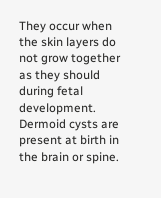They occur when the skin layers do not grow together as they should during fetal development. Dermoid cysts are present at birth in the brain or spine.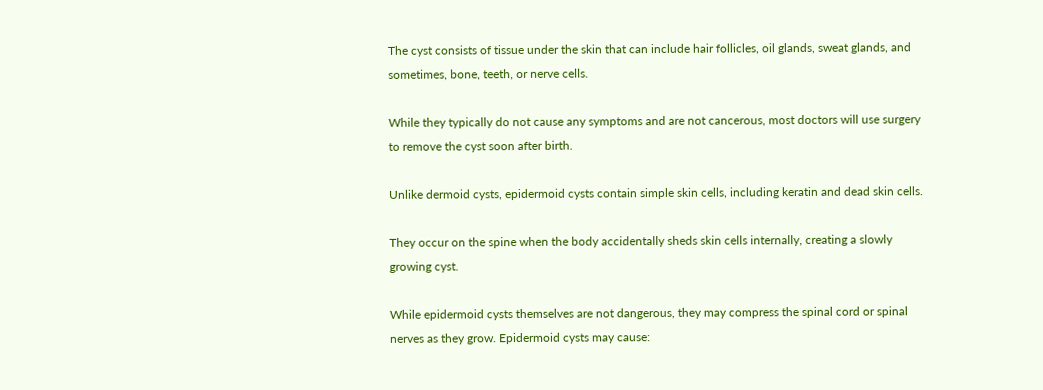The cyst consists of tissue under the skin that can include hair follicles, oil glands, sweat glands, and sometimes, bone, teeth, or nerve cells.

While they typically do not cause any symptoms and are not cancerous, most doctors will use surgery to remove the cyst soon after birth.

Unlike dermoid cysts, epidermoid cysts contain simple skin cells, including keratin and dead skin cells.

They occur on the spine when the body accidentally sheds skin cells internally, creating a slowly growing cyst.

While epidermoid cysts themselves are not dangerous, they may compress the spinal cord or spinal nerves as they grow. Epidermoid cysts may cause: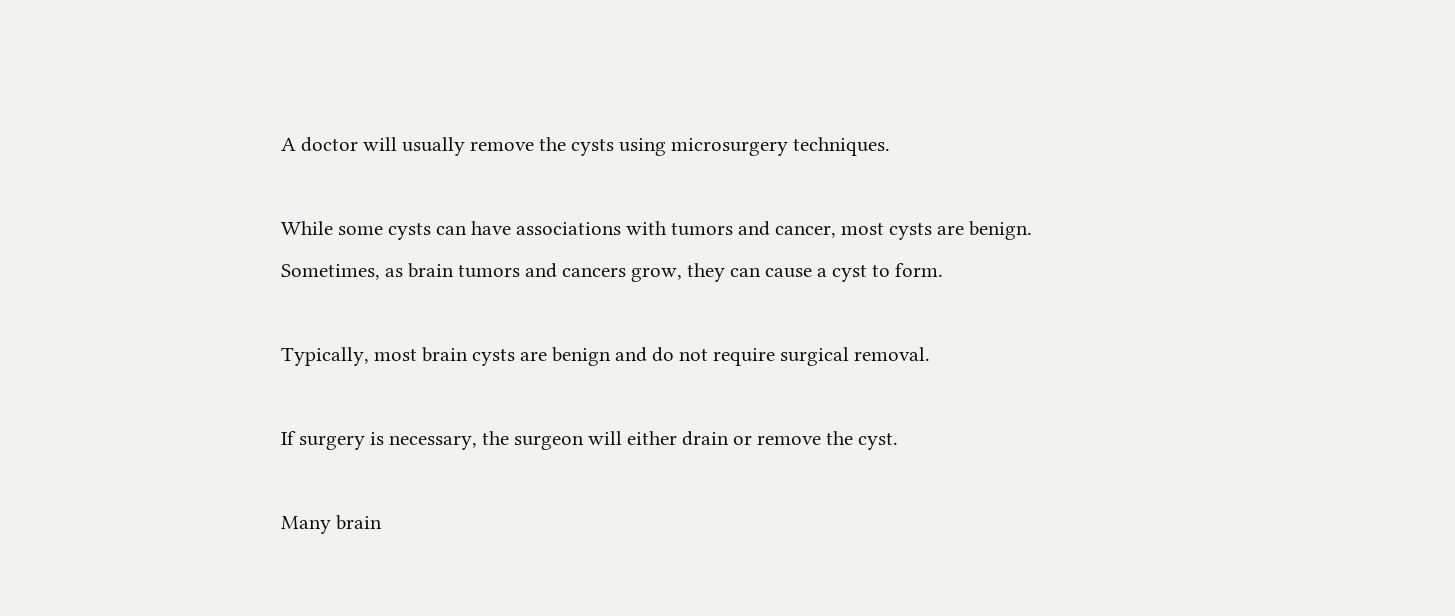A doctor will usually remove the cysts using microsurgery techniques.

While some cysts can have associations with tumors and cancer, most cysts are benign. Sometimes, as brain tumors and cancers grow, they can cause a cyst to form.

Typically, most brain cysts are benign and do not require surgical removal.

If surgery is necessary, the surgeon will either drain or remove the cyst.

Many brain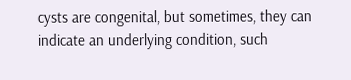cysts are congenital, but sometimes, they can indicate an underlying condition, such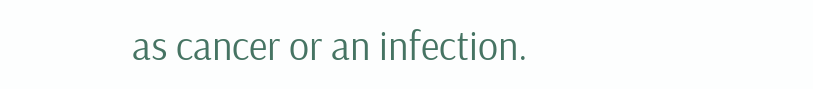as cancer or an infection.